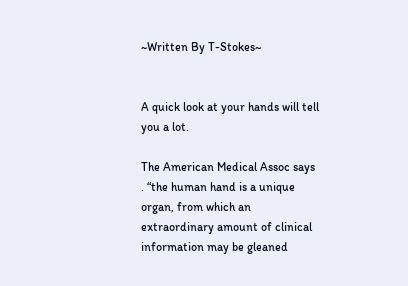~Written By T-Stokes~


A quick look at your hands will tell you a lot.

The American Medical Assoc says . “the human hand is a unique organ, from which an extraordinary amount of clinical information may be gleaned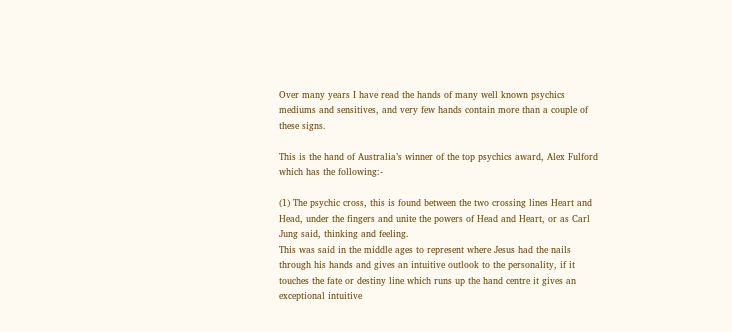Over many years I have read the hands of many well known psychics mediums and sensitives, and very few hands contain more than a couple of these signs.

This is the hand of Australia’s winner of the top psychics award, Alex Fulford which has the following:-

(1) The psychic cross, this is found between the two crossing lines Heart and Head, under the fingers and unite the powers of Head and Heart, or as Carl Jung said, thinking and feeling.
This was said in the middle ages to represent where Jesus had the nails through his hands and gives an intuitive outlook to the personality, if it touches the fate or destiny line which runs up the hand centre it gives an exceptional intuitive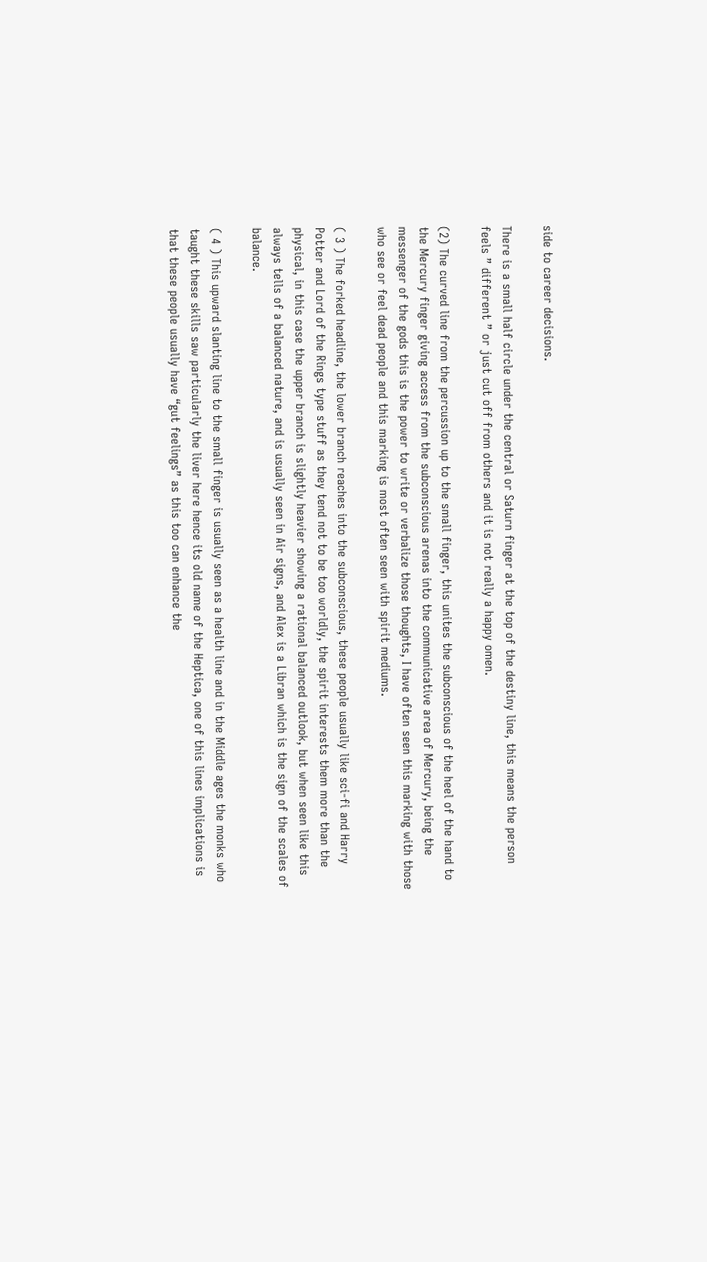side to career decisions.

There is a small half circle under the central or Saturn finger at the top of the destiny line, this means the person feels ” different ” or just cut off from others and it is not really a happy omen.

(2) The curved line from the percussion up to the small finger, this unites the subconscious of the heel of the hand to the Mercury finger giving access from the subconscious arenas into the communicative area of Mercury, being the messenger of the gods this is the power to write or verbalize those thoughts, I have often seen this marking with those who see or feel dead people and this marking is most often seen with spirit mediums.

( 3 ) The forked headline, the lower branch reaches into the subconscious, these people usually like sci-fi and Harry Potter and Lord of the Rings type stuff as they tend not to be too worldly, the spirit interests them more than the physical, in this case the upper branch is slightly heavier showing a rational balanced outlook, but when seen like this always tells of a balanced nature, and is usually seen in Air signs, and Alex is a Libran which is the sign of the scales of balance.

( 4 ) This upward slanting line to the small finger is usually seen as a health line and in the Middle ages the monks who taught these skills saw particularly the liver here hence its old name of the Heptica, one of this lines implications is that these people usually have “gut feelings” as this too can enhance the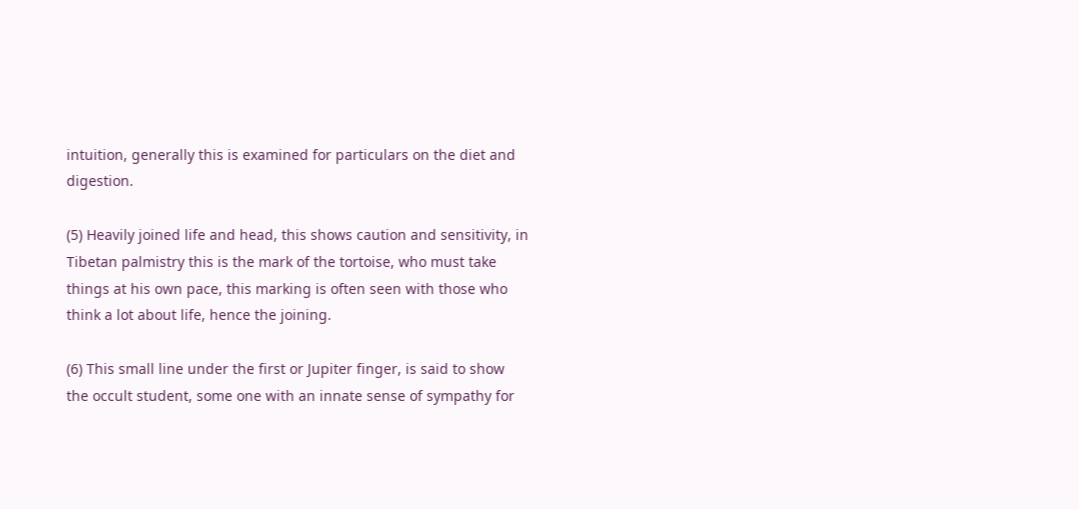intuition, generally this is examined for particulars on the diet and digestion.

(5) Heavily joined life and head, this shows caution and sensitivity, in Tibetan palmistry this is the mark of the tortoise, who must take things at his own pace, this marking is often seen with those who think a lot about life, hence the joining.

(6) This small line under the first or Jupiter finger, is said to show the occult student, some one with an innate sense of sympathy for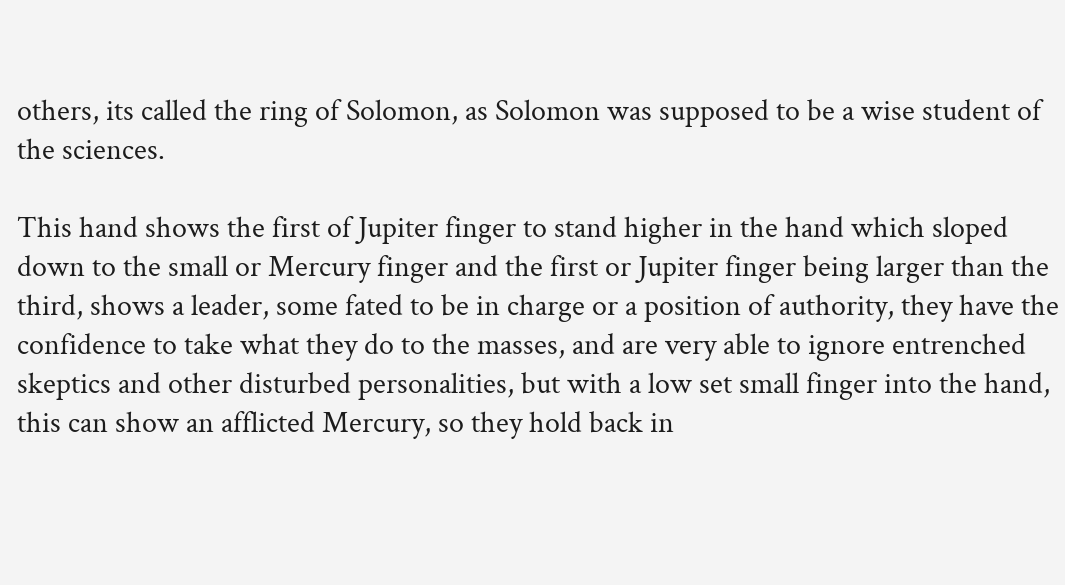others, its called the ring of Solomon, as Solomon was supposed to be a wise student of the sciences.

This hand shows the first of Jupiter finger to stand higher in the hand which sloped down to the small or Mercury finger and the first or Jupiter finger being larger than the third, shows a leader, some fated to be in charge or a position of authority, they have the confidence to take what they do to the masses, and are very able to ignore entrenched skeptics and other disturbed personalities, but with a low set small finger into the hand, this can show an afflicted Mercury, so they hold back in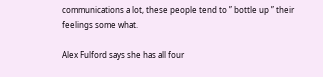communications a lot, these people tend to ” bottle up ” their feelings some what.

Alex Fulford says she has all four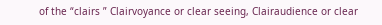of the “clairs ” Clairvoyance or clear seeing, Clairaudience or clear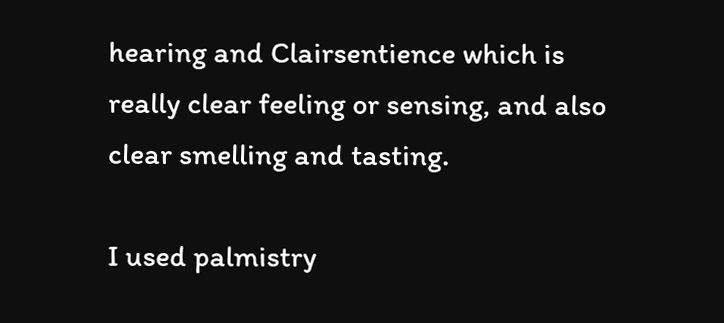hearing and Clairsentience which is really clear feeling or sensing, and also clear smelling and tasting.

I used palmistry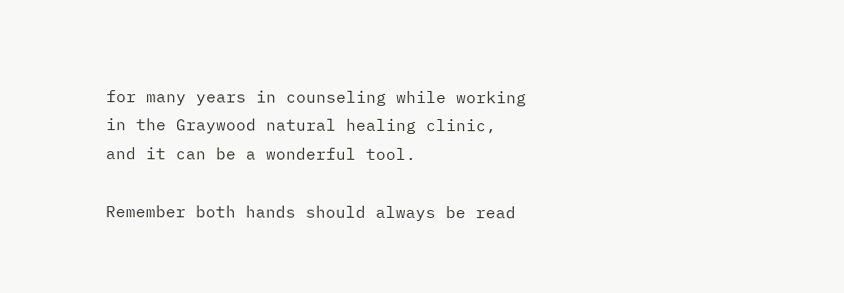for many years in counseling while working in the Graywood natural healing clinic, and it can be a wonderful tool.

Remember both hands should always be read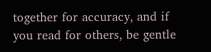together for accuracy, and if you read for others, be gentle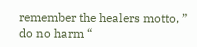remember the healers motto, ” do no harm “